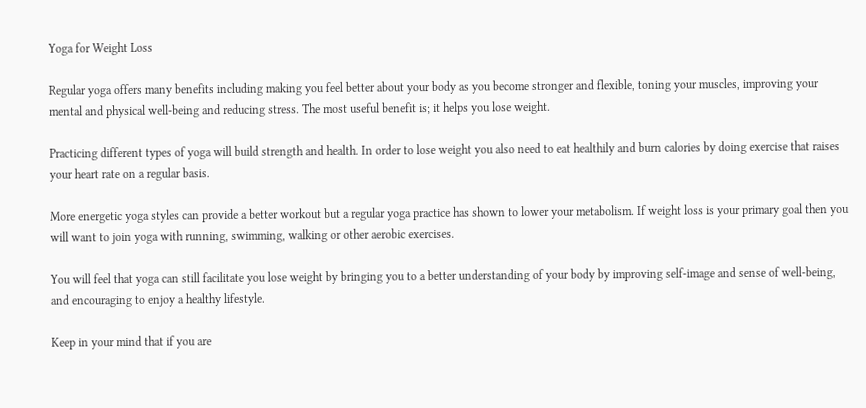Yoga for Weight Loss

Regular yoga offers many benefits including making you feel better about your body as you become stronger and flexible, toning your muscles, improving your mental and physical well-being and reducing stress. The most useful benefit is; it helps you lose weight.

Practicing different types of yoga will build strength and health. In order to lose weight you also need to eat healthily and burn calories by doing exercise that raises your heart rate on a regular basis.

More energetic yoga styles can provide a better workout but a regular yoga practice has shown to lower your metabolism. If weight loss is your primary goal then you will want to join yoga with running, swimming, walking or other aerobic exercises.

You will feel that yoga can still facilitate you lose weight by bringing you to a better understanding of your body by improving self-image and sense of well-being, and encouraging to enjoy a healthy lifestyle.

Keep in your mind that if you are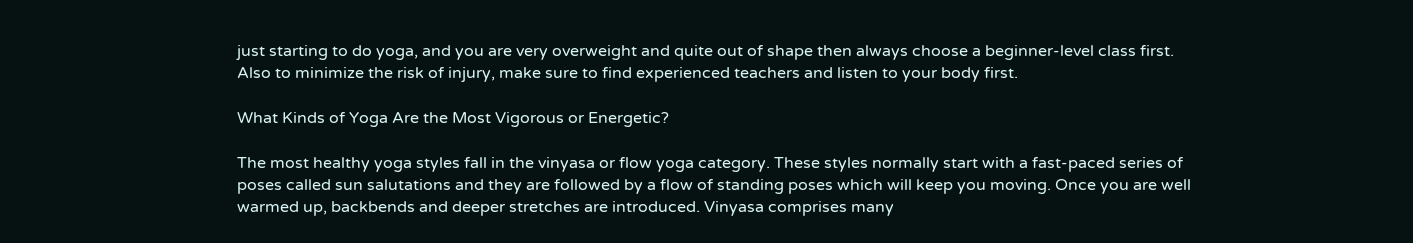just starting to do yoga, and you are very overweight and quite out of shape then always choose a beginner-level class first. Also to minimize the risk of injury, make sure to find experienced teachers and listen to your body first.

What Kinds of Yoga Are the Most Vigorous or Energetic?

The most healthy yoga styles fall in the vinyasa or flow yoga category. These styles normally start with a fast-paced series of poses called sun salutations and they are followed by a flow of standing poses which will keep you moving. Once you are well warmed up, backbends and deeper stretches are introduced. Vinyasa comprises many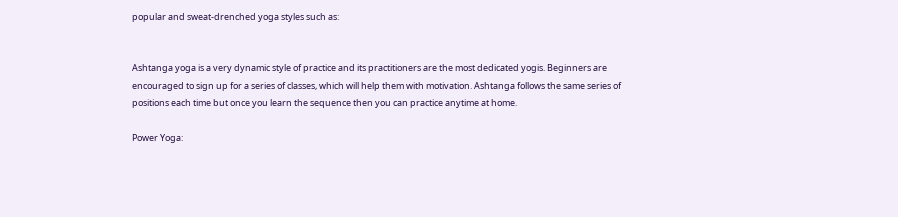popular and sweat-drenched yoga styles such as:


Ashtanga yoga is a very dynamic style of practice and its practitioners are the most dedicated yogis. Beginners are encouraged to sign up for a series of classes, which will help them with motivation. Ashtanga follows the same series of positions each time but once you learn the sequence then you can practice anytime at home.

Power Yoga: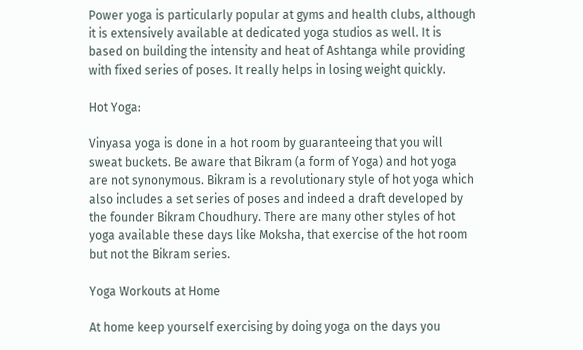Power yoga is particularly popular at gyms and health clubs, although it is extensively available at dedicated yoga studios as well. It is based on building the intensity and heat of Ashtanga while providing with fixed series of poses. It really helps in losing weight quickly.

Hot Yoga:

Vinyasa yoga is done in a hot room by guaranteeing that you will sweat buckets. Be aware that Bikram (a form of Yoga) and hot yoga are not synonymous. Bikram is a revolutionary style of hot yoga which also includes a set series of poses and indeed a draft developed by the founder Bikram Choudhury. There are many other styles of hot yoga available these days like Moksha, that exercise of the hot room but not the Bikram series.

Yoga Workouts at Home

At home keep yourself exercising by doing yoga on the days you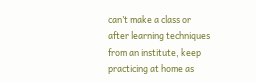can’t make a class or after learning techniques from an institute, keep practicing at home as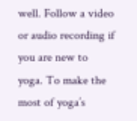well. Follow a video or audio recording if you are new to yoga. To make the most of yoga’s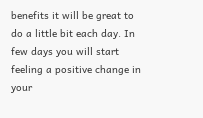benefits it will be great to do a little bit each day. In few days you will start feeling a positive change in your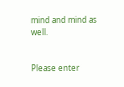mind and mind as well.


Please enter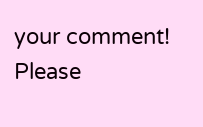your comment!
Please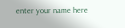enter your name here